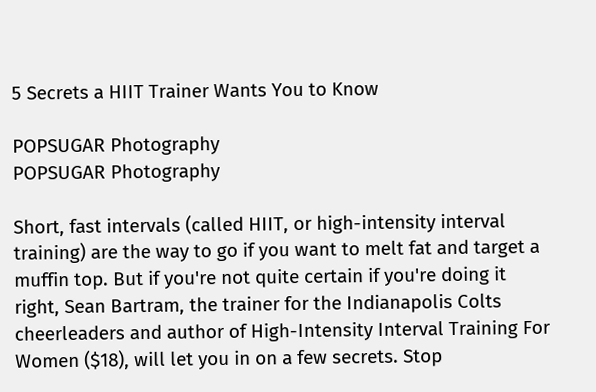5 Secrets a HIIT Trainer Wants You to Know

POPSUGAR Photography
POPSUGAR Photography

Short, fast intervals (called HIIT, or high-intensity interval training) are the way to go if you want to melt fat and target a muffin top. But if you're not quite certain if you're doing it right, Sean Bartram, the trainer for the Indianapolis Colts cheerleaders and author of High-Intensity Interval Training For Women ($18), will let you in on a few secrets. Stop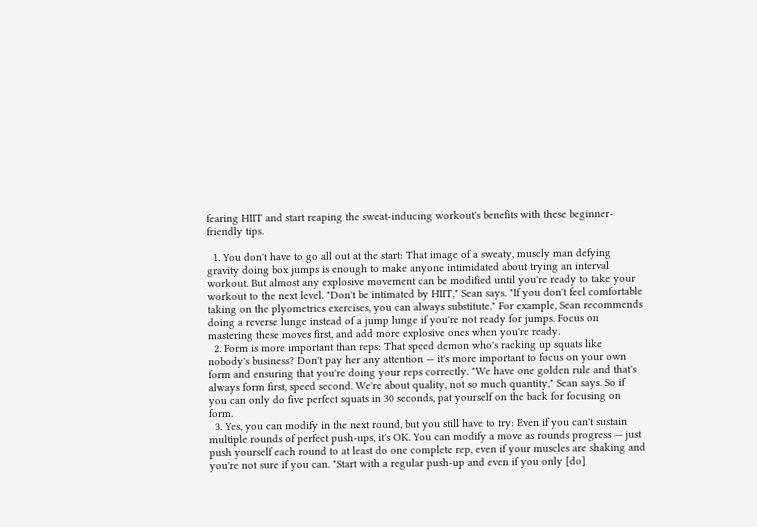fearing HIIT and start reaping the sweat-inducing workout's benefits with these beginner-friendly tips.

  1. You don't have to go all out at the start: That image of a sweaty, muscly man defying gravity doing box jumps is enough to make anyone intimidated about trying an interval workout. But almost any explosive movement can be modified until you're ready to take your workout to the next level. "Don't be intimated by HIIT," Sean says. "If you don't feel comfortable taking on the plyometrics exercises, you can always substitute." For example, Sean recommends doing a reverse lunge instead of a jump lunge if you're not ready for jumps. Focus on mastering these moves first, and add more explosive ones when you're ready.
  2. Form is more important than reps: That speed demon who's racking up squats like nobody's business? Don't pay her any attention — it's more important to focus on your own form and ensuring that you're doing your reps correctly. "We have one golden rule and that's always form first, speed second. We're about quality, not so much quantity," Sean says. So if you can only do five perfect squats in 30 seconds, pat yourself on the back for focusing on form.
  3. Yes, you can modify in the next round, but you still have to try: Even if you can't sustain multiple rounds of perfect push-ups, it's OK. You can modify a move as rounds progress — just push yourself each round to at least do one complete rep, even if your muscles are shaking and you're not sure if you can. "Start with a regular push-up and even if you only [do]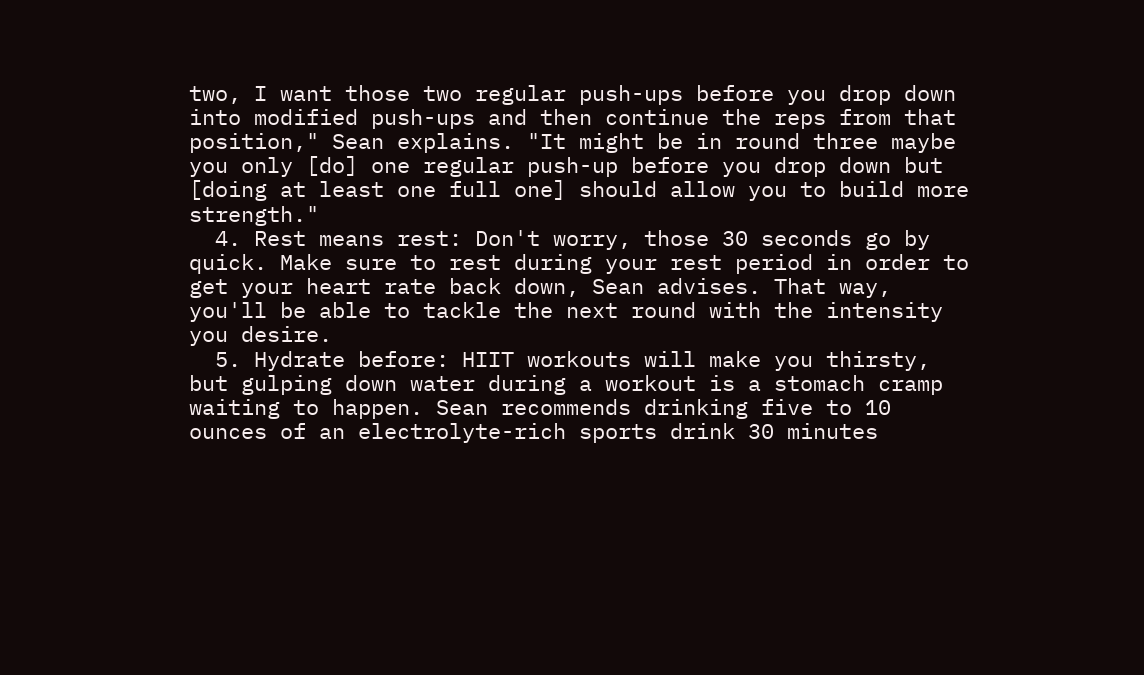two, I want those two regular push-ups before you drop down into modified push-ups and then continue the reps from that position," Sean explains. "It might be in round three maybe you only [do] one regular push-up before you drop down but [doing at least one full one] should allow you to build more strength."
  4. Rest means rest: Don't worry, those 30 seconds go by quick. Make sure to rest during your rest period in order to get your heart rate back down, Sean advises. That way, you'll be able to tackle the next round with the intensity you desire.
  5. Hydrate before: HIIT workouts will make you thirsty, but gulping down water during a workout is a stomach cramp waiting to happen. Sean recommends drinking five to 10 ounces of an electrolyte-rich sports drink 30 minutes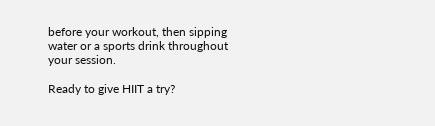before your workout, then sipping water or a sports drink throughout your session.

Ready to give HIIT a try?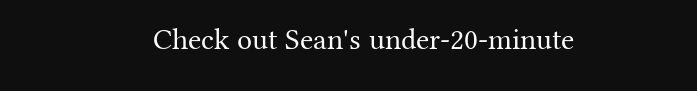Check out Sean's under-20-minute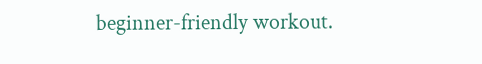beginner-friendly workout.